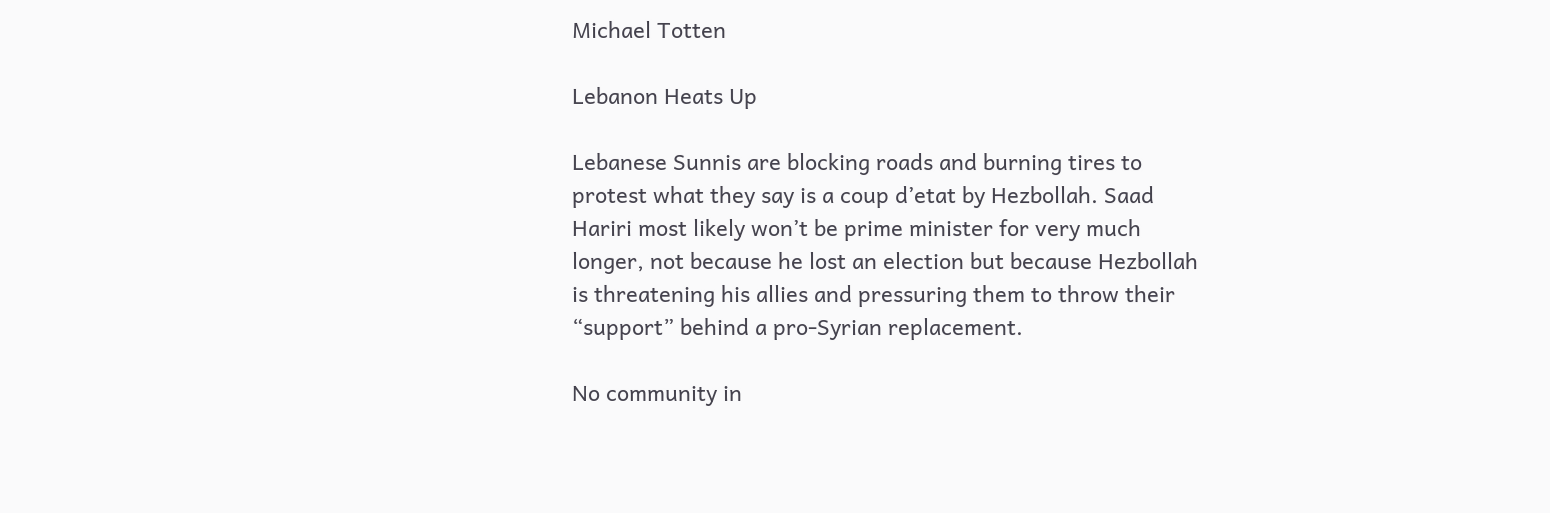Michael Totten

Lebanon Heats Up

Lebanese Sunnis are blocking roads and burning tires to protest what they say is a coup d’etat by Hezbollah. Saad Hariri most likely won’t be prime minister for very much longer, not because he lost an election but because Hezbollah is threatening his allies and pressuring them to throw their “support” behind a pro-Syrian replacement.

No community in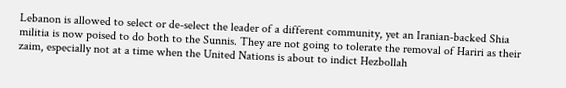Lebanon is allowed to select or de-select the leader of a different community, yet an Iranian-backed Shia militia is now poised to do both to the Sunnis. They are not going to tolerate the removal of Hariri as their zaim, especially not at a time when the United Nations is about to indict Hezbollah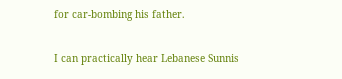for car-bombing his father.

I can practically hear Lebanese Sunnis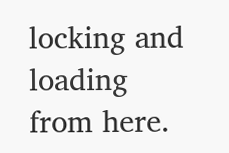locking and loading from here.